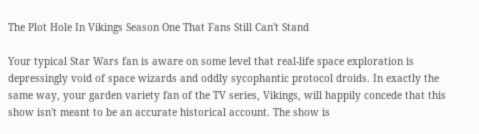The Plot Hole In Vikings Season One That Fans Still Can't Stand

Your typical Star Wars fan is aware on some level that real-life space exploration is depressingly void of space wizards and oddly sycophantic protocol droids. In exactly the same way, your garden variety fan of the TV series, Vikings, will happily concede that this show isn't meant to be an accurate historical account. The show is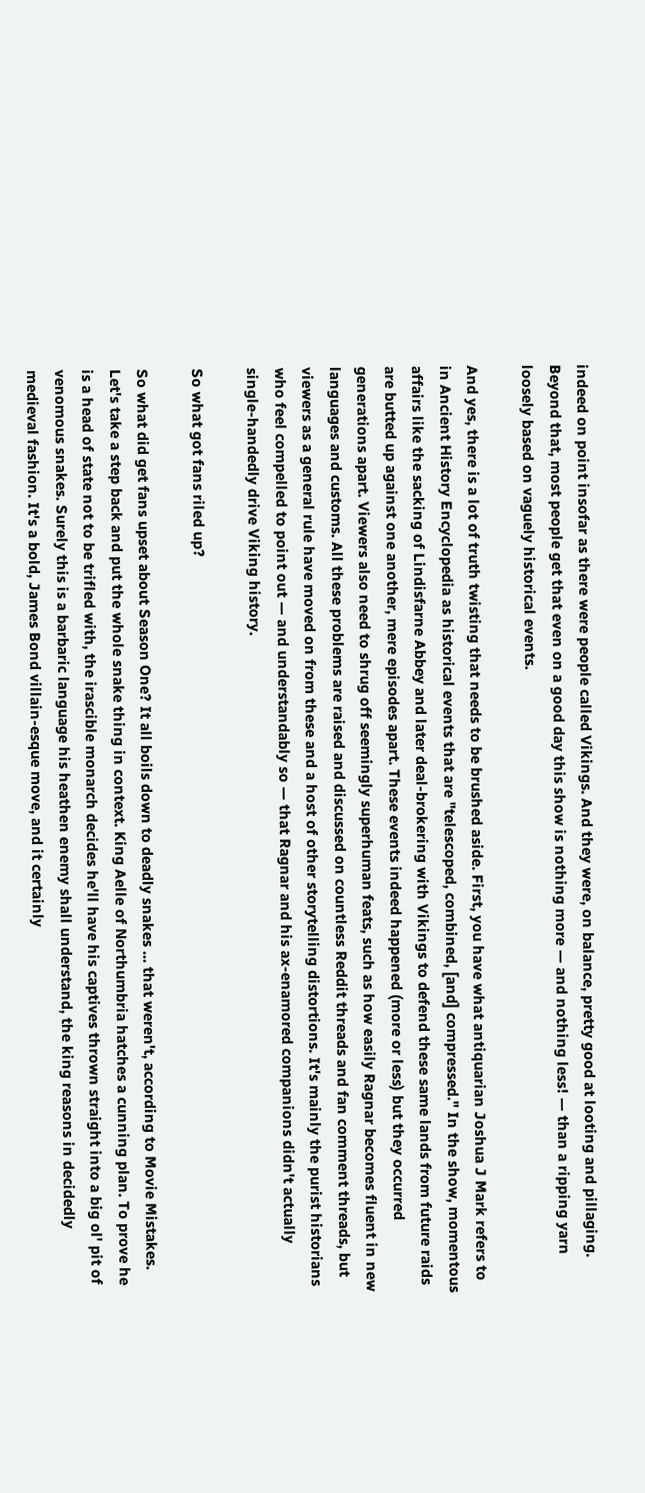indeed on point insofar as there were people called Vikings. And they were, on balance, pretty good at looting and pillaging. Beyond that, most people get that even on a good day this show is nothing more — and nothing less! — than a ripping yarn loosely based on vaguely historical events.

And yes, there is a lot of truth twisting that needs to be brushed aside. First, you have what antiquarian Joshua J Mark refers to in Ancient History Encyclopedia as historical events that are "telescoped, combined, [and] compressed." In the show, momentous affairs like the sacking of Lindisfarne Abbey and later deal-brokering with Vikings to defend these same lands from future raids are butted up against one another, mere episodes apart. These events indeed happened (more or less) but they occurred generations apart. Viewers also need to shrug off seemingly superhuman feats, such as how easily Ragnar becomes fluent in new languages and customs. All these problems are raised and discussed on countless Reddit threads and fan comment threads, but viewers as a general rule have moved on from these and a host of other storytelling distortions. It's mainly the purist historians who feel compelled to point out — and understandably so — that Ragnar and his ax-enamored companions didn't actually single-handedly drive Viking history.

So what got fans riled up?

So what did get fans upset about Season One? It all boils down to deadly snakes ... that weren't, according to Movie Mistakes. Let's take a step back and put the whole snake thing in context. King Aelle of Northumbria hatches a cunning plan. To prove he is a head of state not to be trifled with, the irascible monarch decides he'll have his captives thrown straight into a big ol' pit of venomous snakes. Surely this is a barbaric language his heathen enemy shall understand, the king reasons in decidedly medieval fashion. It's a bold, James Bond villain-esque move, and it certainly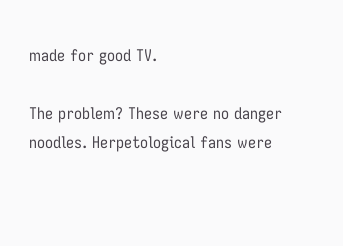made for good TV.

The problem? These were no danger noodles. Herpetological fans were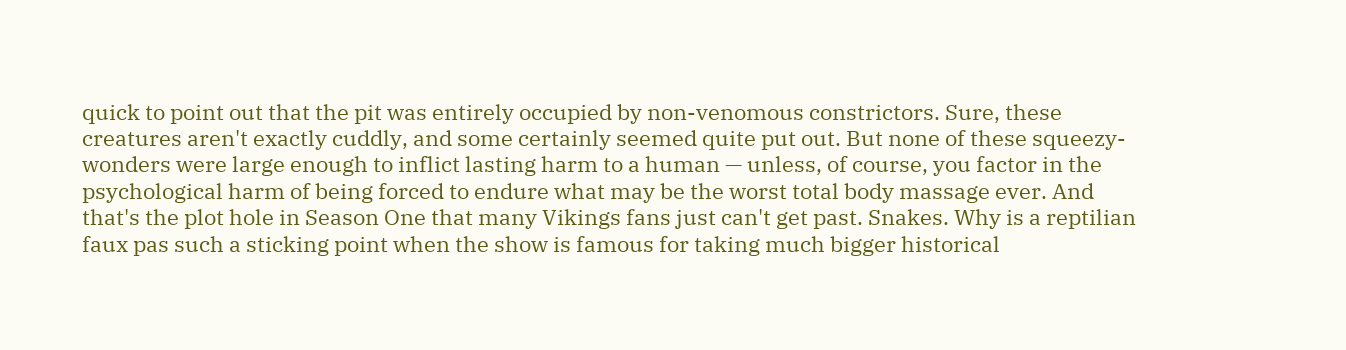quick to point out that the pit was entirely occupied by non-venomous constrictors. Sure, these creatures aren't exactly cuddly, and some certainly seemed quite put out. But none of these squeezy-wonders were large enough to inflict lasting harm to a human — unless, of course, you factor in the psychological harm of being forced to endure what may be the worst total body massage ever. And that's the plot hole in Season One that many Vikings fans just can't get past. Snakes. Why is a reptilian faux pas such a sticking point when the show is famous for taking much bigger historical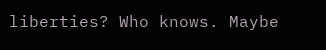liberties? Who knows. Maybe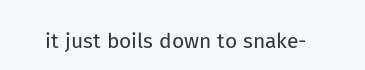it just boils down to snake-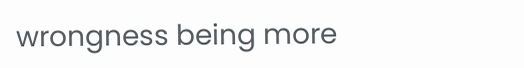wrongness being more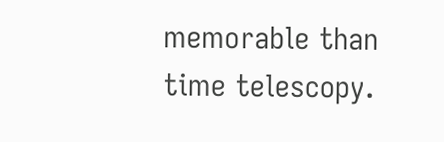memorable than time telescopy.